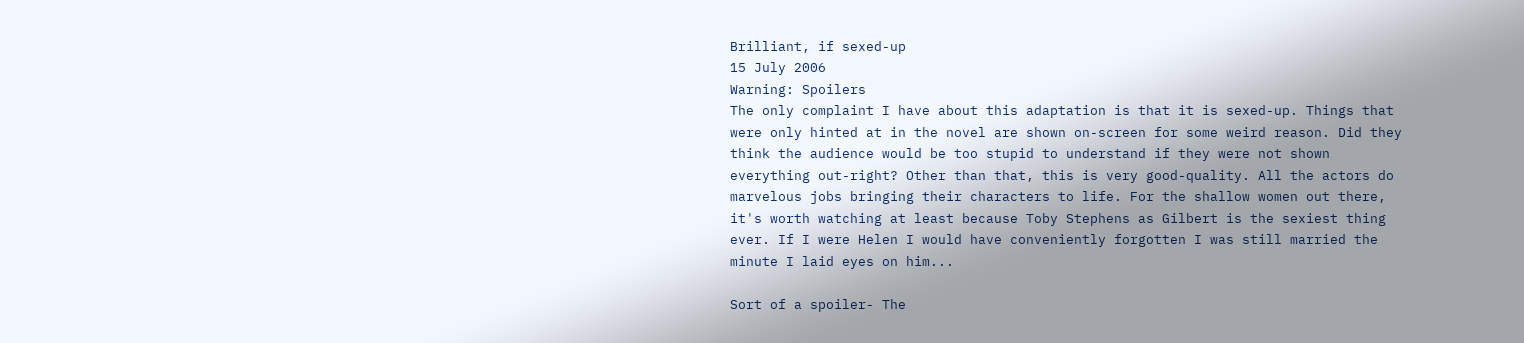Brilliant, if sexed-up
15 July 2006
Warning: Spoilers
The only complaint I have about this adaptation is that it is sexed-up. Things that were only hinted at in the novel are shown on-screen for some weird reason. Did they think the audience would be too stupid to understand if they were not shown everything out-right? Other than that, this is very good-quality. All the actors do marvelous jobs bringing their characters to life. For the shallow women out there, it's worth watching at least because Toby Stephens as Gilbert is the sexiest thing ever. If I were Helen I would have conveniently forgotten I was still married the minute I laid eyes on him...

Sort of a spoiler- The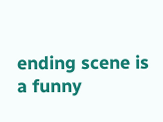ending scene is a funny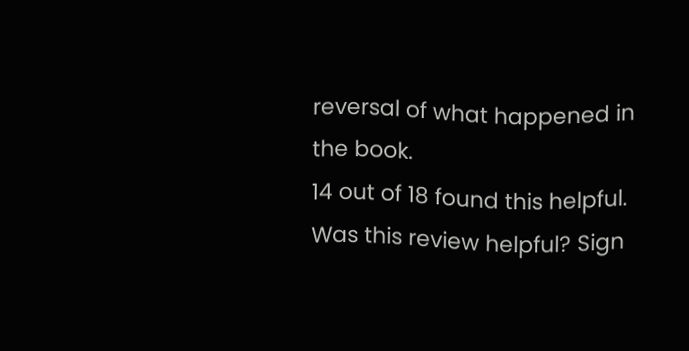reversal of what happened in the book.
14 out of 18 found this helpful. Was this review helpful? Sign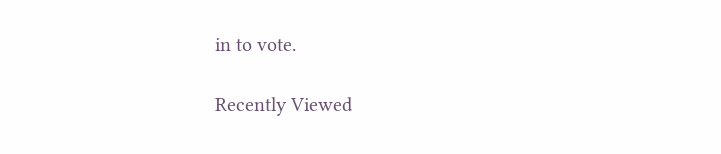in to vote.

Recently Viewed